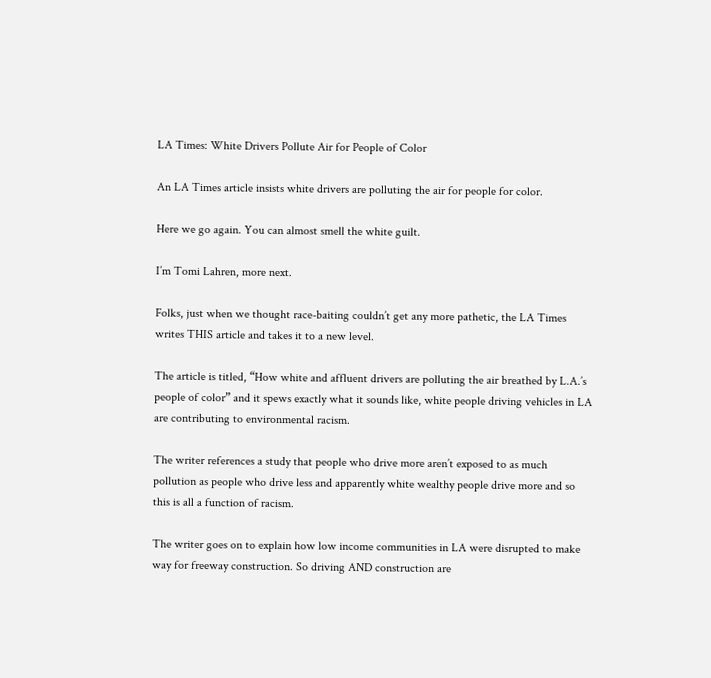LA Times: White Drivers Pollute Air for People of Color

An LA Times article insists white drivers are polluting the air for people for color.

Here we go again. You can almost smell the white guilt.

I’m Tomi Lahren, more next.

Folks, just when we thought race-baiting couldn’t get any more pathetic, the LA Times writes THIS article and takes it to a new level.

The article is titled, “How white and affluent drivers are polluting the air breathed by L.A.’s people of color” and it spews exactly what it sounds like, white people driving vehicles in LA are contributing to environmental racism.

The writer references a study that people who drive more aren’t exposed to as much pollution as people who drive less and apparently white wealthy people drive more and so this is all a function of racism.

The writer goes on to explain how low income communities in LA were disrupted to make way for freeway construction. So driving AND construction are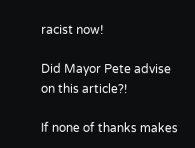racist now!

Did Mayor Pete advise on this article?!

If none of thanks makes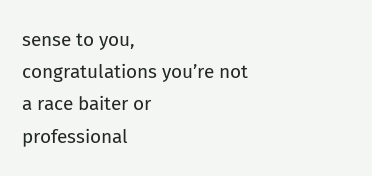sense to you, congratulations you’re not a race baiter or professional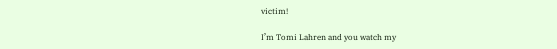victim!

I’m Tomi Lahren and you watch my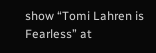show “Tomi Lahren is Fearless” at